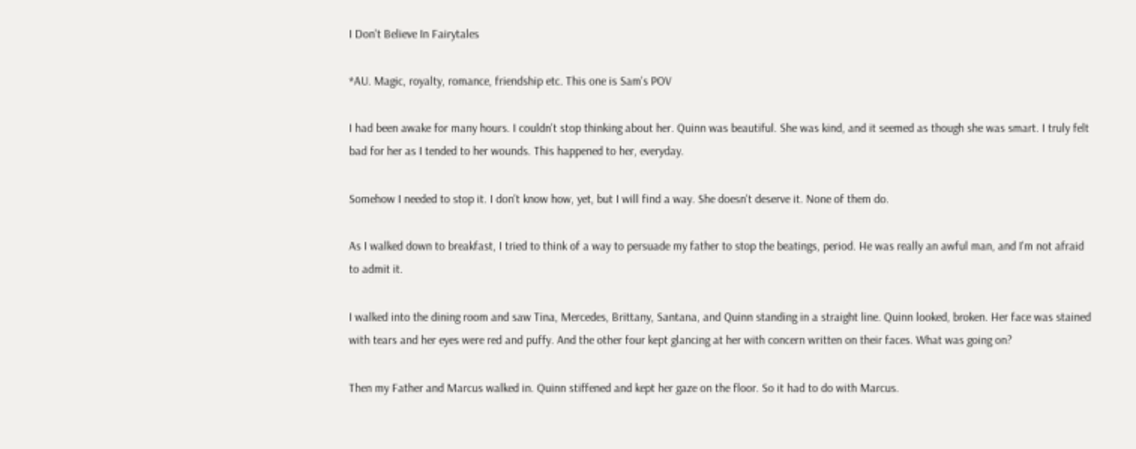I Don't Believe In Fairytales

*AU. Magic, royalty, romance, friendship etc. This one is Sam's POV

I had been awake for many hours. I couldn't stop thinking about her. Quinn was beautiful. She was kind, and it seemed as though she was smart. I truly felt bad for her as I tended to her wounds. This happened to her, everyday.

Somehow I needed to stop it. I don't know how, yet, but I will find a way. She doesn't deserve it. None of them do.

As I walked down to breakfast, I tried to think of a way to persuade my father to stop the beatings, period. He was really an awful man, and I'm not afraid to admit it.

I walked into the dining room and saw Tina, Mercedes, Brittany, Santana, and Quinn standing in a straight line. Quinn looked, broken. Her face was stained with tears and her eyes were red and puffy. And the other four kept glancing at her with concern written on their faces. What was going on?

Then my Father and Marcus walked in. Quinn stiffened and kept her gaze on the floor. So it had to do with Marcus.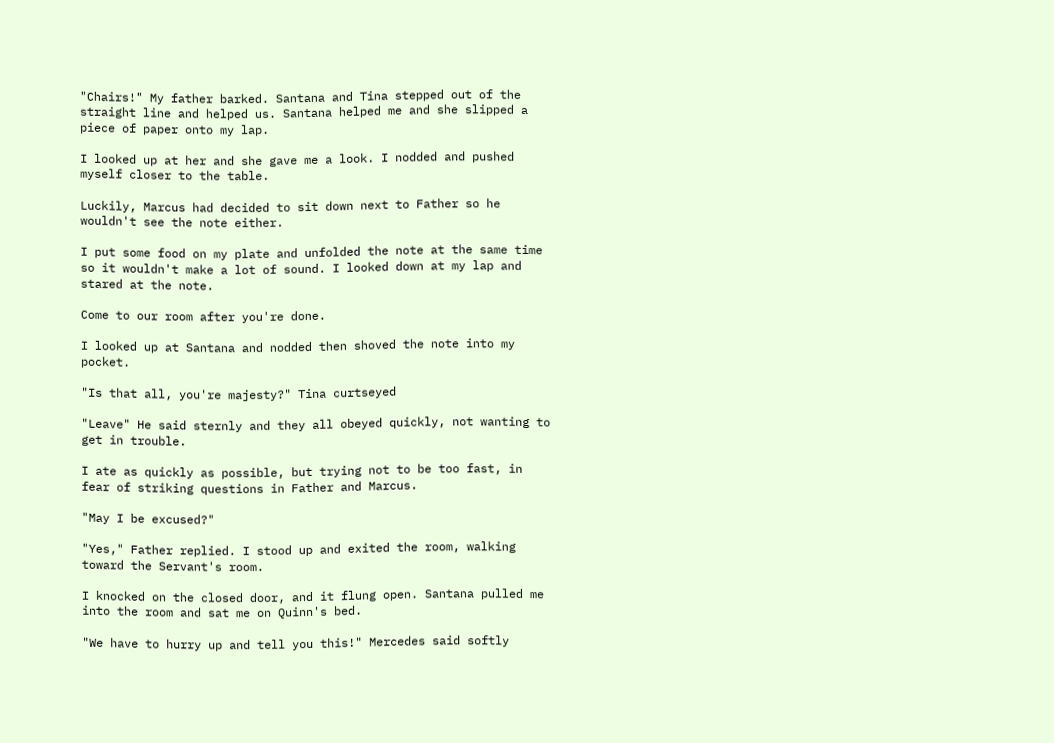"Chairs!" My father barked. Santana and Tina stepped out of the straight line and helped us. Santana helped me and she slipped a piece of paper onto my lap.

I looked up at her and she gave me a look. I nodded and pushed myself closer to the table.

Luckily, Marcus had decided to sit down next to Father so he wouldn't see the note either.

I put some food on my plate and unfolded the note at the same time so it wouldn't make a lot of sound. I looked down at my lap and stared at the note.

Come to our room after you're done.

I looked up at Santana and nodded then shoved the note into my pocket.

"Is that all, you're majesty?" Tina curtseyed

"Leave" He said sternly and they all obeyed quickly, not wanting to get in trouble.

I ate as quickly as possible, but trying not to be too fast, in fear of striking questions in Father and Marcus.

"May I be excused?"

"Yes," Father replied. I stood up and exited the room, walking toward the Servant's room.

I knocked on the closed door, and it flung open. Santana pulled me into the room and sat me on Quinn's bed.

"We have to hurry up and tell you this!" Mercedes said softly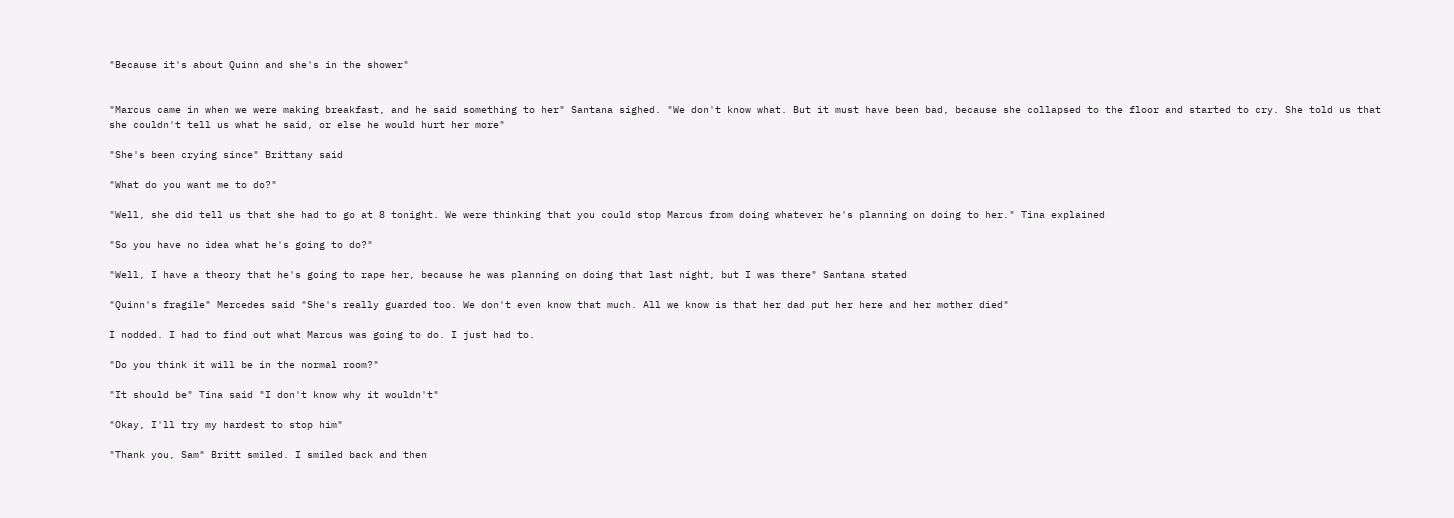"Because it's about Quinn and she's in the shower"


"Marcus came in when we were making breakfast, and he said something to her" Santana sighed. "We don't know what. But it must have been bad, because she collapsed to the floor and started to cry. She told us that she couldn't tell us what he said, or else he would hurt her more"

"She's been crying since" Brittany said

"What do you want me to do?"

"Well, she did tell us that she had to go at 8 tonight. We were thinking that you could stop Marcus from doing whatever he's planning on doing to her." Tina explained

"So you have no idea what he's going to do?"

"Well, I have a theory that he's going to rape her, because he was planning on doing that last night, but I was there" Santana stated

"Quinn's fragile" Mercedes said "She's really guarded too. We don't even know that much. All we know is that her dad put her here and her mother died"

I nodded. I had to find out what Marcus was going to do. I just had to.

"Do you think it will be in the normal room?"

"It should be" Tina said "I don't know why it wouldn't"

"Okay, I'll try my hardest to stop him"

"Thank you, Sam" Britt smiled. I smiled back and then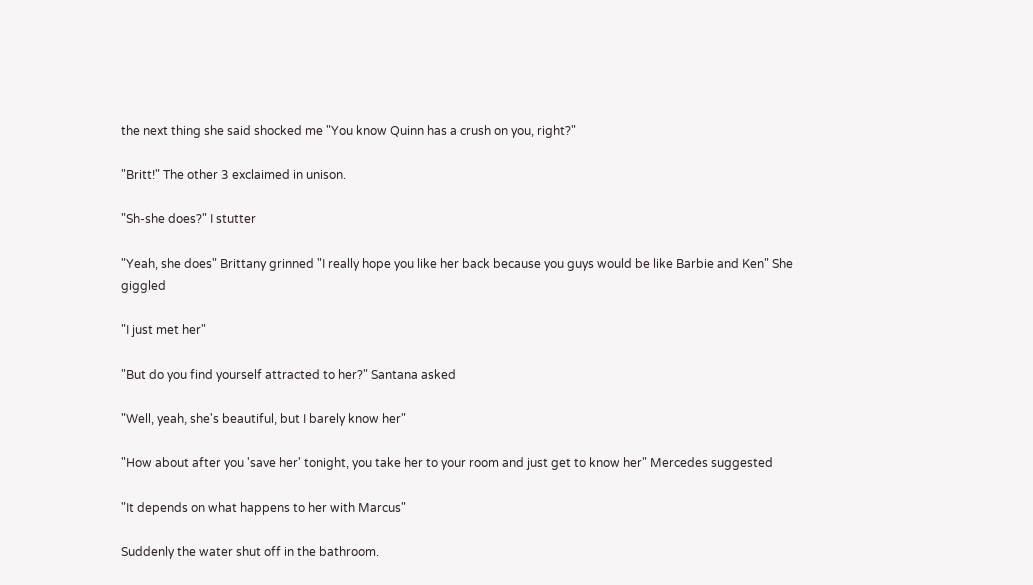the next thing she said shocked me "You know Quinn has a crush on you, right?"

"Britt!" The other 3 exclaimed in unison.

"Sh-she does?" I stutter

"Yeah, she does" Brittany grinned "I really hope you like her back because you guys would be like Barbie and Ken" She giggled

"I just met her"

"But do you find yourself attracted to her?" Santana asked

"Well, yeah, she's beautiful, but I barely know her"

"How about after you 'save her' tonight, you take her to your room and just get to know her" Mercedes suggested

"It depends on what happens to her with Marcus"

Suddenly the water shut off in the bathroom.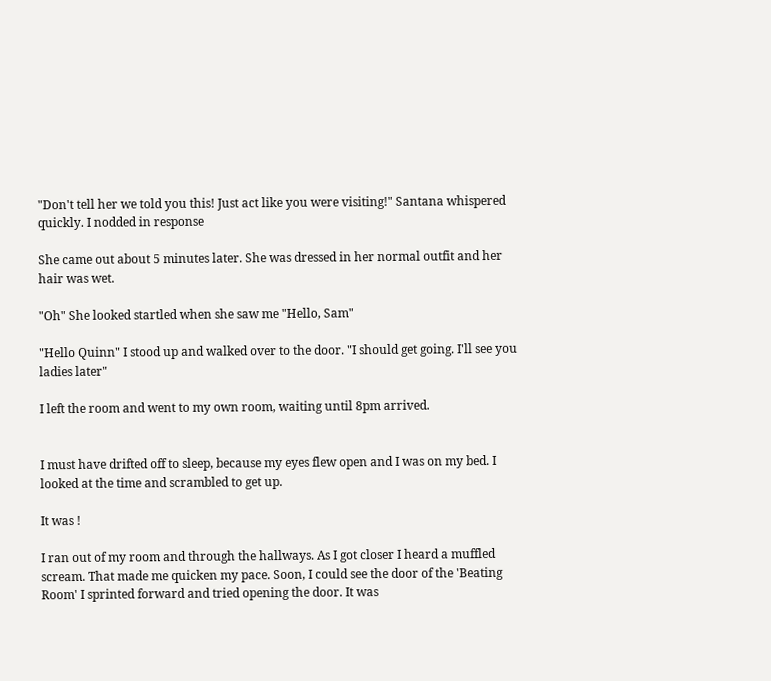"Don't tell her we told you this! Just act like you were visiting!" Santana whispered quickly. I nodded in response

She came out about 5 minutes later. She was dressed in her normal outfit and her hair was wet.

"Oh" She looked startled when she saw me "Hello, Sam"

"Hello Quinn" I stood up and walked over to the door. "I should get going. I'll see you ladies later"

I left the room and went to my own room, waiting until 8pm arrived.


I must have drifted off to sleep, because my eyes flew open and I was on my bed. I looked at the time and scrambled to get up.

It was !

I ran out of my room and through the hallways. As I got closer I heard a muffled scream. That made me quicken my pace. Soon, I could see the door of the 'Beating Room' I sprinted forward and tried opening the door. It was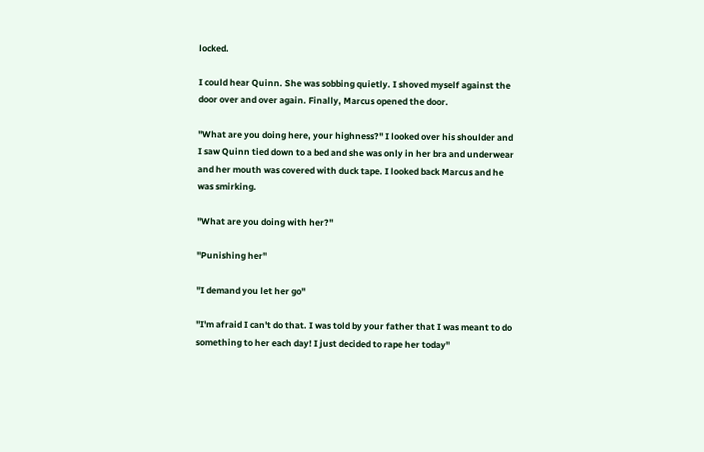locked.

I could hear Quinn. She was sobbing quietly. I shoved myself against the door over and over again. Finally, Marcus opened the door.

"What are you doing here, your highness?" I looked over his shoulder and I saw Quinn tied down to a bed and she was only in her bra and underwear and her mouth was covered with duck tape. I looked back Marcus and he was smirking.

"What are you doing with her?"

"Punishing her"

"I demand you let her go"

"I'm afraid I can't do that. I was told by your father that I was meant to do something to her each day! I just decided to rape her today"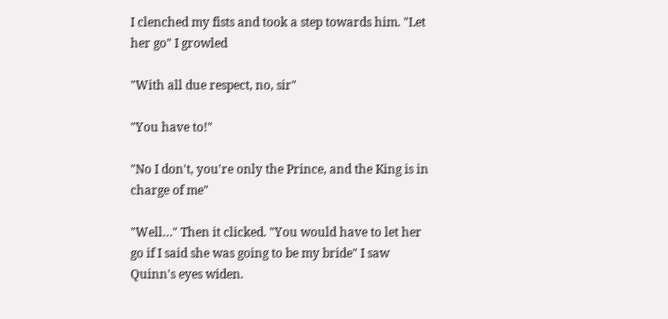I clenched my fists and took a step towards him. "Let her go" I growled

"With all due respect, no, sir"

"You have to!"

"No I don't, you're only the Prince, and the King is in charge of me"

"Well…" Then it clicked. "You would have to let her go if I said she was going to be my bride" I saw Quinn's eyes widen.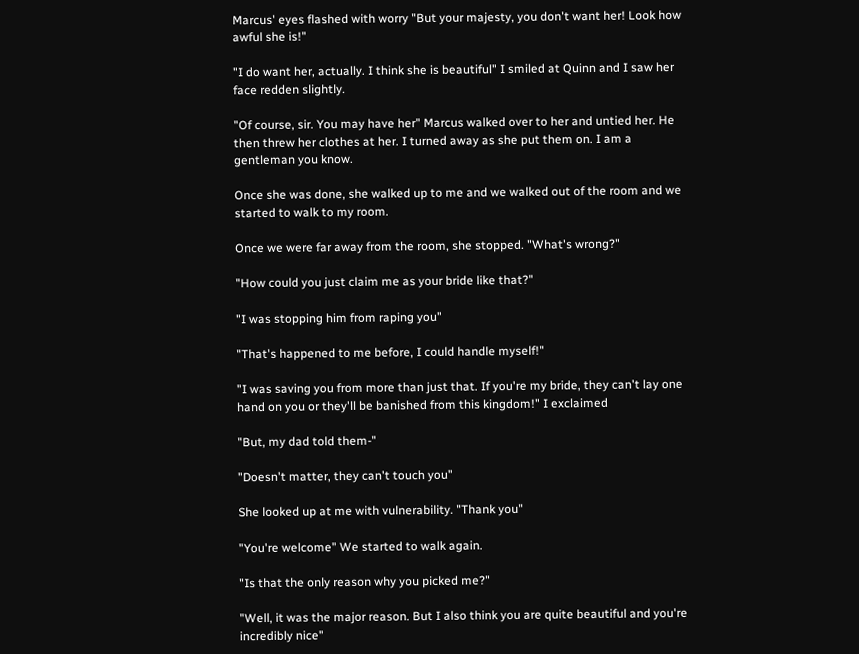Marcus' eyes flashed with worry "But your majesty, you don't want her! Look how awful she is!"

"I do want her, actually. I think she is beautiful" I smiled at Quinn and I saw her face redden slightly.

"Of course, sir. You may have her" Marcus walked over to her and untied her. He then threw her clothes at her. I turned away as she put them on. I am a gentleman you know.

Once she was done, she walked up to me and we walked out of the room and we started to walk to my room.

Once we were far away from the room, she stopped. "What's wrong?"

"How could you just claim me as your bride like that?"

"I was stopping him from raping you"

"That's happened to me before, I could handle myself!"

"I was saving you from more than just that. If you're my bride, they can't lay one hand on you or they'll be banished from this kingdom!" I exclaimed

"But, my dad told them-"

"Doesn't matter, they can't touch you"

She looked up at me with vulnerability. "Thank you"

"You're welcome" We started to walk again.

"Is that the only reason why you picked me?"

"Well, it was the major reason. But I also think you are quite beautiful and you're incredibly nice"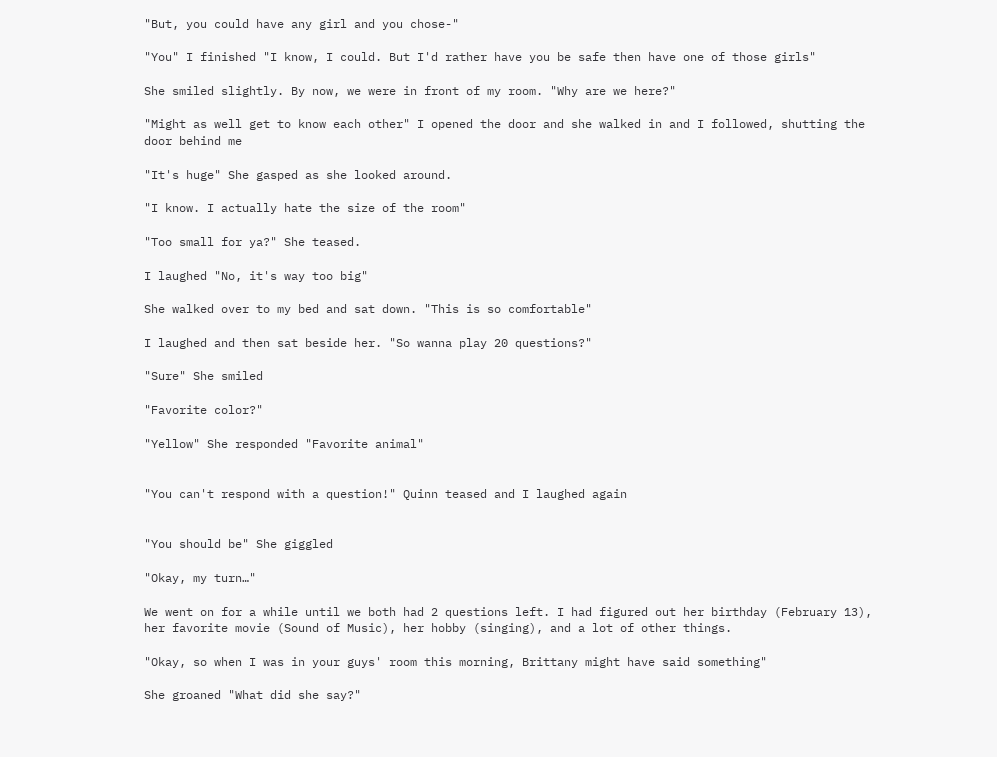"But, you could have any girl and you chose-"

"You" I finished "I know, I could. But I'd rather have you be safe then have one of those girls"

She smiled slightly. By now, we were in front of my room. "Why are we here?"

"Might as well get to know each other" I opened the door and she walked in and I followed, shutting the door behind me

"It's huge" She gasped as she looked around.

"I know. I actually hate the size of the room"

"Too small for ya?" She teased.

I laughed "No, it's way too big"

She walked over to my bed and sat down. "This is so comfortable"

I laughed and then sat beside her. "So wanna play 20 questions?"

"Sure" She smiled

"Favorite color?"

"Yellow" She responded "Favorite animal"


"You can't respond with a question!" Quinn teased and I laughed again


"You should be" She giggled

"Okay, my turn…"

We went on for a while until we both had 2 questions left. I had figured out her birthday (February 13), her favorite movie (Sound of Music), her hobby (singing), and a lot of other things.

"Okay, so when I was in your guys' room this morning, Brittany might have said something"

She groaned "What did she say?"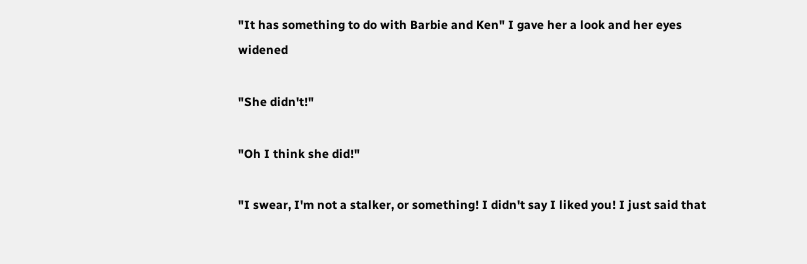"It has something to do with Barbie and Ken" I gave her a look and her eyes widened

"She didn't!"

"Oh I think she did!"

"I swear, I'm not a stalker, or something! I didn't say I liked you! I just said that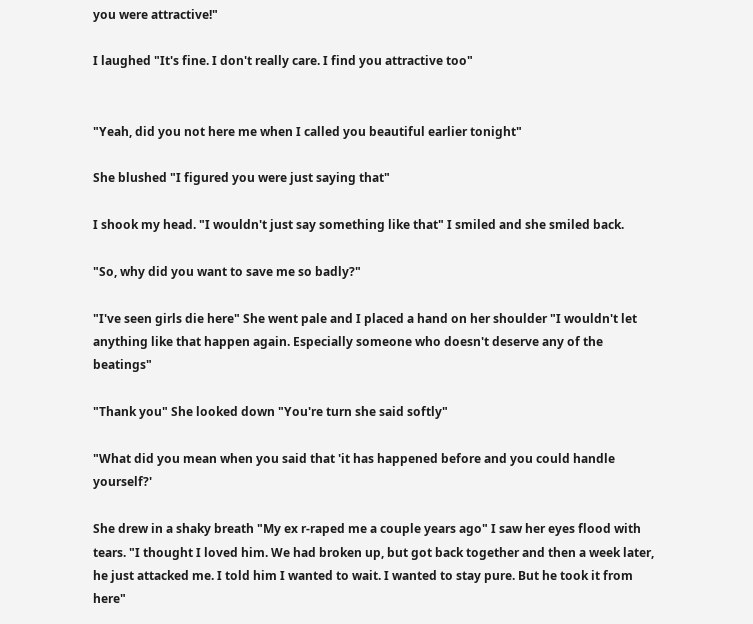you were attractive!"

I laughed "It's fine. I don't really care. I find you attractive too"


"Yeah, did you not here me when I called you beautiful earlier tonight"

She blushed "I figured you were just saying that"

I shook my head. "I wouldn't just say something like that" I smiled and she smiled back.

"So, why did you want to save me so badly?"

"I've seen girls die here" She went pale and I placed a hand on her shoulder "I wouldn't let anything like that happen again. Especially someone who doesn't deserve any of the beatings"

"Thank you" She looked down "You're turn she said softly"

"What did you mean when you said that 'it has happened before and you could handle yourself?'

She drew in a shaky breath "My ex r-raped me a couple years ago" I saw her eyes flood with tears. "I thought I loved him. We had broken up, but got back together and then a week later, he just attacked me. I told him I wanted to wait. I wanted to stay pure. But he took it from here"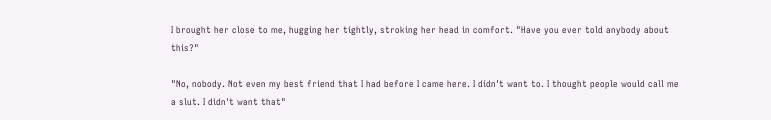I brought her close to me, hugging her tightly, stroking her head in comfort. "Have you ever told anybody about this?"

"No, nobody. Not even my best friend that I had before I came here. I didn't want to. I thought people would call me a slut. I didn't want that"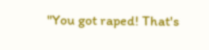"You got raped! That's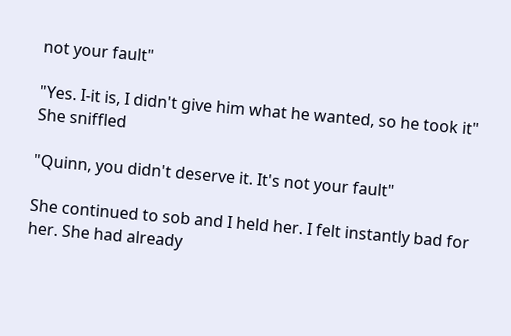not your fault"

"Yes. I-it is, I didn't give him what he wanted, so he took it" She sniffled

"Quinn, you didn't deserve it. It's not your fault"

She continued to sob and I held her. I felt instantly bad for her. She had already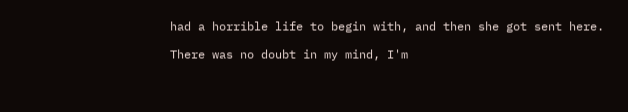had a horrible life to begin with, and then she got sent here.

There was no doubt in my mind, I'm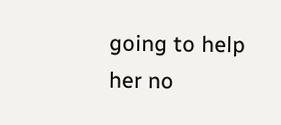going to help her no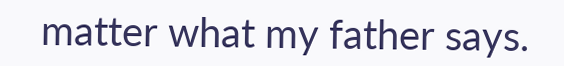matter what my father says.